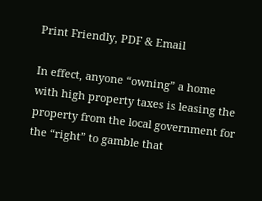Print Friendly, PDF & Email

In effect, anyone “owning” a home with high property taxes is leasing the property from the local government for the “right” to gamble that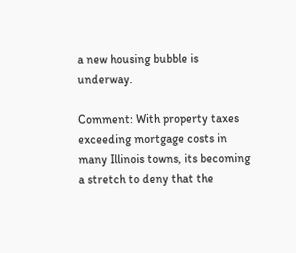a new housing bubble is underway.

Comment: With property taxes exceeding mortgage costs in many Illinois towns, its becoming a stretch to deny that the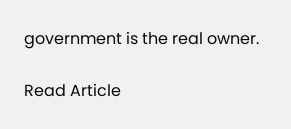government is the real owner.

Read Article